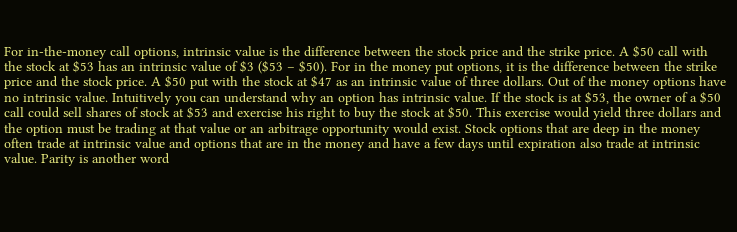For in-the-money call options, intrinsic value is the difference between the stock price and the strike price. A $50 call with the stock at $53 has an intrinsic value of $3 ($53 – $50). For in the money put options, it is the difference between the strike price and the stock price. A $50 put with the stock at $47 as an intrinsic value of three dollars. Out of the money options have no intrinsic value. Intuitively you can understand why an option has intrinsic value. If the stock is at $53, the owner of a $50 call could sell shares of stock at $53 and exercise his right to buy the stock at $50. This exercise would yield three dollars and the option must be trading at that value or an arbitrage opportunity would exist. Stock options that are deep in the money often trade at intrinsic value and options that are in the money and have a few days until expiration also trade at intrinsic value. Parity is another word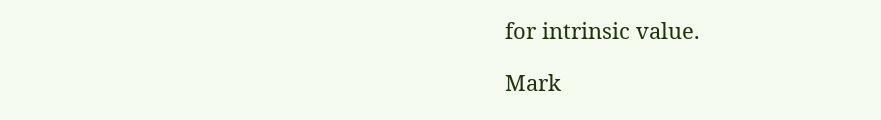for intrinsic value.

Mark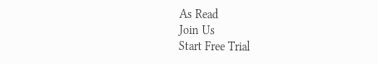As Read
Join Us
Start Free Trial